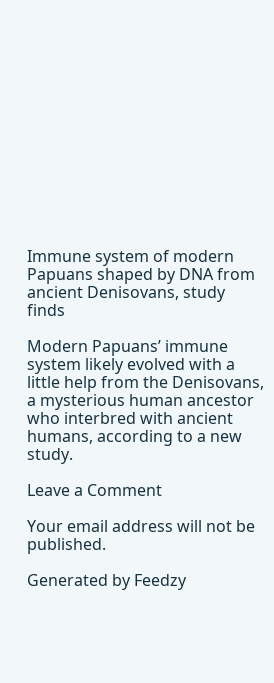Immune system of modern Papuans shaped by DNA from ancient Denisovans, study finds

Modern Papuans’ immune system likely evolved with a little help from the Denisovans, a mysterious human ancestor who interbred with ancient humans, according to a new study.

Leave a Comment

Your email address will not be published.

Generated by Feedzy